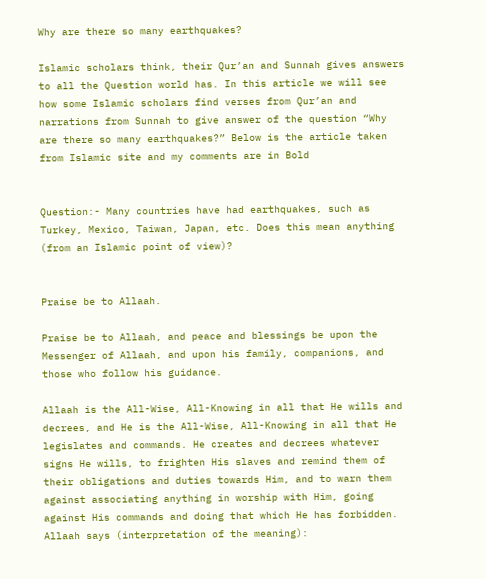Why are there so many earthquakes?

Islamic scholars think, their Qur’an and Sunnah gives answers to all the Question world has. In this article we will see how some Islamic scholars find verses from Qur’an and narrations from Sunnah to give answer of the question “Why are there so many earthquakes?” Below is the article taken from Islamic site and my comments are in Bold


Question:- Many countries have had earthquakes, such as Turkey, Mexico, Taiwan, Japan, etc. Does this mean anything (from an Islamic point of view)?


Praise be to Allaah.

Praise be to Allaah, and peace and blessings be upon the Messenger of Allaah, and upon his family, companions, and those who follow his guidance.

Allaah is the All-Wise, All-Knowing in all that He wills and decrees, and He is the All-Wise, All-Knowing in all that He legislates and commands. He creates and decrees whatever signs He wills, to frighten His slaves and remind them of their obligations and duties towards Him, and to warn them against associating anything in worship with Him, going against His commands and doing that which He has forbidden. Allaah says (interpretation of the meaning):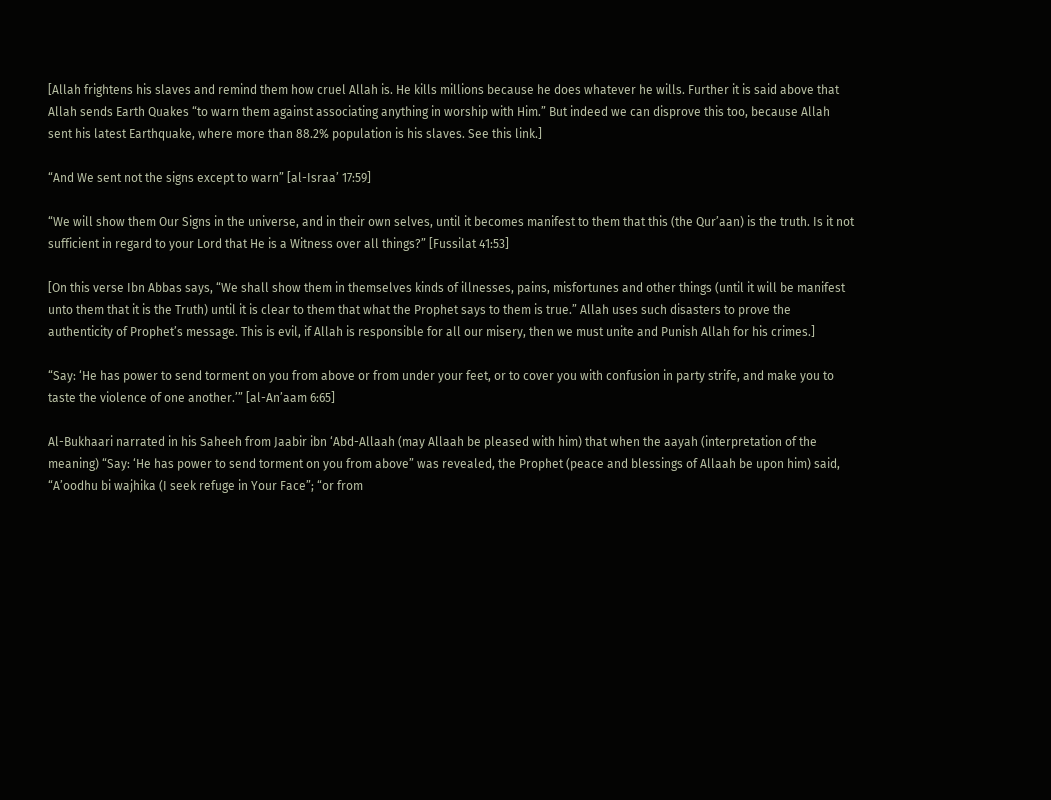[Allah frightens his slaves and remind them how cruel Allah is. He kills millions because he does whatever he wills. Further it is said above that Allah sends Earth Quakes “to warn them against associating anything in worship with Him.” But indeed we can disprove this too, because Allah sent his latest Earthquake, where more than 88.2% population is his slaves. See this link.]

“And We sent not the signs except to warn” [al-Israa’ 17:59]

“We will show them Our Signs in the universe, and in their own selves, until it becomes manifest to them that this (the Qur’aan) is the truth. Is it not sufficient in regard to your Lord that He is a Witness over all things?” [Fussilat 41:53]

[On this verse Ibn Abbas says, “We shall show them in themselves kinds of illnesses, pains, misfortunes and other things (until it will be manifest unto them that it is the Truth) until it is clear to them that what the Prophet says to them is true.” Allah uses such disasters to prove the authenticity of Prophet’s message. This is evil, if Allah is responsible for all our misery, then we must unite and Punish Allah for his crimes.]

“Say: ‘He has power to send torment on you from above or from under your feet, or to cover you with confusion in party strife, and make you to taste the violence of one another.’” [al-An’aam 6:65]

Al-Bukhaari narrated in his Saheeh from Jaabir ibn ‘Abd-Allaah (may Allaah be pleased with him) that when the aayah (interpretation of the meaning) “Say: ‘He has power to send torment on you from above” was revealed, the Prophet (peace and blessings of Allaah be upon him) said, “A’oodhu bi wajhika (I seek refuge in Your Face”; “or from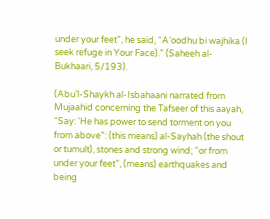under your feet”, he said, “A’oodhu bi wajhika (I seek refuge in Your Face).” (Saheeh al-Bukhaari, 5/193).

(Abu’l-Shaykh al-Isbahaani narrated from Mujaahid concerning the Tafseer of this aayah, “Say: ‘He has power to send torment on you from above”: (this means) al-Sayhah (the shout or tumult), stones and strong wind; “or from under your feet”, (means) earthquakes and being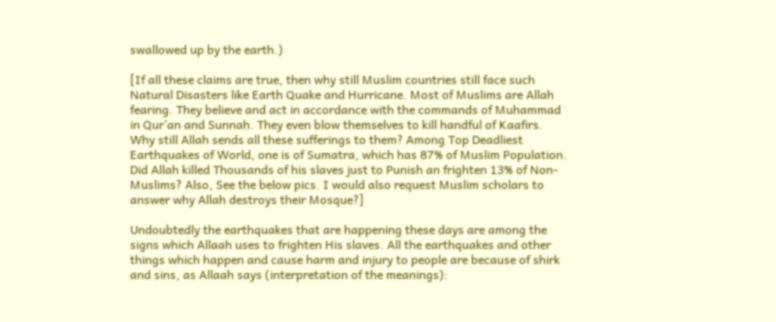swallowed up by the earth.)

[If all these claims are true, then why still Muslim countries still face such Natural Disasters like Earth Quake and Hurricane. Most of Muslims are Allah fearing. They believe and act in accordance with the commands of Muhammad in Qur’an and Sunnah. They even blow themselves to kill handful of Kaafirs.  Why still Allah sends all these sufferings to them? Among Top Deadliest Earthquakes of World, one is of Sumatra, which has 87% of Muslim Population. Did Allah killed Thousands of his slaves just to Punish an frighten 13% of Non-Muslims? Also, See the below pics. I would also request Muslim scholars to answer why Allah destroys their Mosque?]

Undoubtedly the earthquakes that are happening these days are among the signs which Allaah uses to frighten His slaves. All the earthquakes and other things which happen and cause harm and injury to people are because of shirk and sins, as Allaah says (interpretation of the meanings):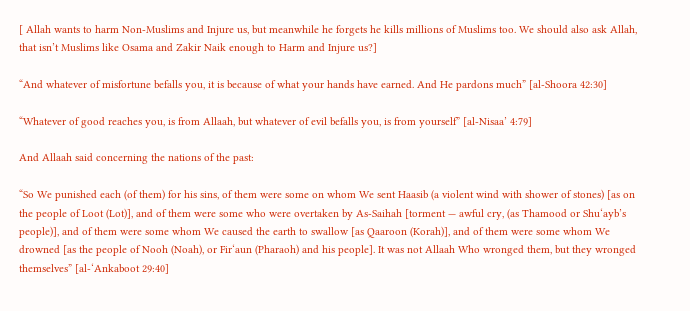[ Allah wants to harm Non-Muslims and Injure us, but meanwhile he forgets he kills millions of Muslims too. We should also ask Allah, that isn’t Muslims like Osama and Zakir Naik enough to Harm and Injure us?]

“And whatever of misfortune befalls you, it is because of what your hands have earned. And He pardons much” [al-Shoora 42:30]

“Whatever of good reaches you, is from Allaah, but whatever of evil befalls you, is from yourself” [al-Nisaa’ 4:79]

And Allaah said concerning the nations of the past:

“So We punished each (of them) for his sins, of them were some on whom We sent Haasib (a violent wind with shower of stones) [as on the people of Loot (Lot)], and of them were some who were overtaken by As-Saihah [torment — awful cry, (as Thamood or Shu‘ayb’s people)], and of them were some whom We caused the earth to swallow [as Qaaroon (Korah)], and of them were some whom We drowned [as the people of Nooh (Noah), or Fir‘aun (Pharaoh) and his people]. It was not Allaah Who wronged them, but they wronged themselves” [al-‘Ankaboot 29:40]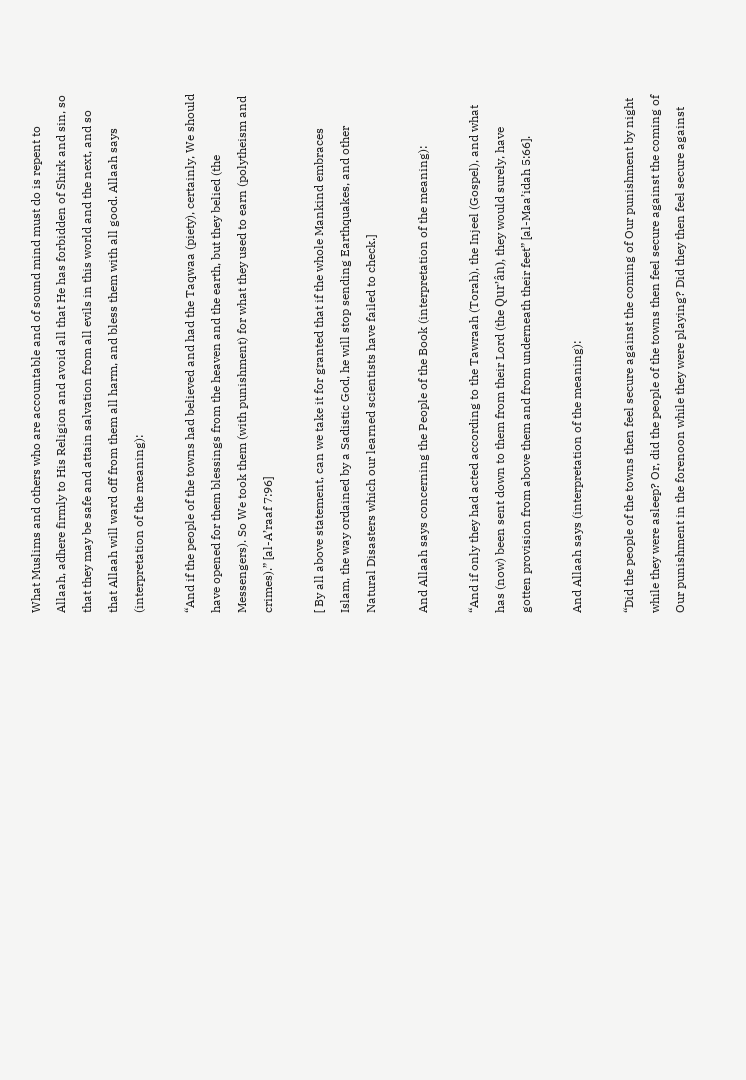What Muslims and others who are accountable and of sound mind must do is repent to Allaah, adhere firmly to His Religion and avoid all that He has forbidden of Shirk and sin, so that they may be safe and attain salvation from all evils in this world and the next, and so that Allaah will ward off from them all harm, and bless them with all good. Allaah says (interpretation of the meaning):

“And if the people of the towns had believed and had the Taqwaa (piety), certainly, We should have opened for them blessings from the heaven and the earth, but they belied (the Messengers). So We took them (with punishment) for what they used to earn (polytheism and crimes).” [al-A’raaf 7:96]

[ By all above statement, can we take it for granted that if the whole Mankind embraces Islam, the way ordained by a Sadistic God, he will stop sending Earthquakes, and other Natural Disasters which our learned scientists have failed to check.]

And Allaah says concerning the People of the Book (interpretation of the meaning):

“And if only they had acted according to the Tawraah (Torah), the Injeel (Gospel), and what has (now) been sent down to them from their Lord (the Qur’ân), they would surely, have gotten provision from above them and from underneath their feet” [al-Maa’idah 5:66].

And Allaah says (interpretation of the meaning):

“Did the people of the towns then feel secure against the coming of Our punishment by night while they were asleep? Or, did the people of the towns then feel secure against the coming of Our punishment in the forenoon while they were playing? Did they then feel secure against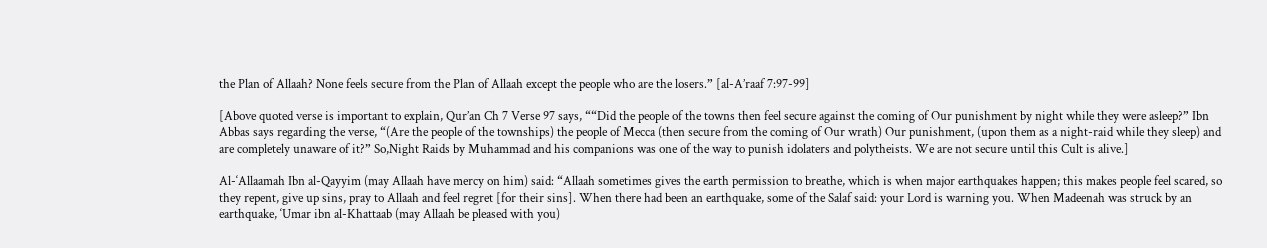the Plan of Allaah? None feels secure from the Plan of Allaah except the people who are the losers.” [al-A’raaf 7:97-99]

[Above quoted verse is important to explain, Qur’an Ch 7 Verse 97 says, ““Did the people of the towns then feel secure against the coming of Our punishment by night while they were asleep?” Ibn Abbas says regarding the verse, “(Are the people of the townships) the people of Mecca (then secure from the coming of Our wrath) Our punishment, (upon them as a night-raid while they sleep) and are completely unaware of it?” So,Night Raids by Muhammad and his companions was one of the way to punish idolaters and polytheists. We are not secure until this Cult is alive.]

Al-‘Allaamah Ibn al-Qayyim (may Allaah have mercy on him) said: “Allaah sometimes gives the earth permission to breathe, which is when major earthquakes happen; this makes people feel scared, so they repent, give up sins, pray to Allaah and feel regret [for their sins]. When there had been an earthquake, some of the Salaf said: your Lord is warning you. When Madeenah was struck by an earthquake, ‘Umar ibn al-Khattaab (may Allaah be pleased with you)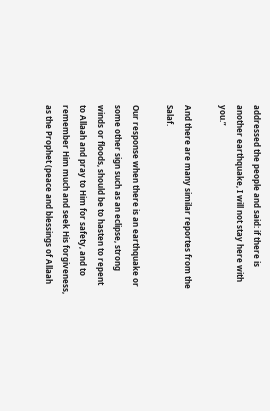addressed the people and said: if there is another earthquake, I will not stay here with you.”

And there are many similar reportes from the Salaf.

Our response when there is an earthquake or some other sign such as an eclipse, strong winds or floods, should be to hasten to repent to Allaah and pray to Him for safety, and to remember Him much and seek His forgiveness, as the Prophet (peace and blessings of Allaah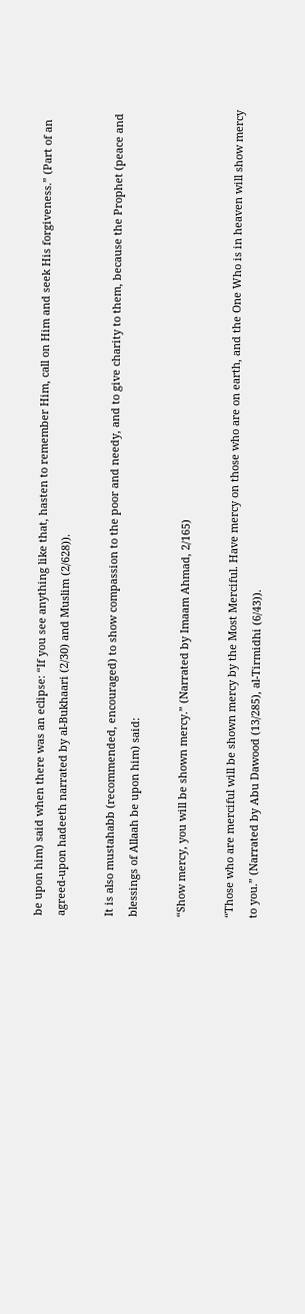be upon him) said when there was an eclipse: “If you see anything like that, hasten to remember Him, call on Him and seek His forgiveness.” (Part of an agreed-upon hadeeth narrated by al-Bukhaari (2/30) and Muslim (2/628)).

It is also mustahabb (recommended, encouraged) to show compassion to the poor and needy, and to give charity to them, because the Prophet (peace and blessings of Allaah be upon him) said:

“Show mercy, you will be shown mercy.” (Narrated by Imaam Ahmad, 2/165)

“Those who are merciful will be shown mercy by the Most Merciful. Have mercy on those who are on earth, and the One Who is in heaven will show mercy to you.” (Narrated by Abu Dawood (13/285), al-Tirmidhi (6/43)).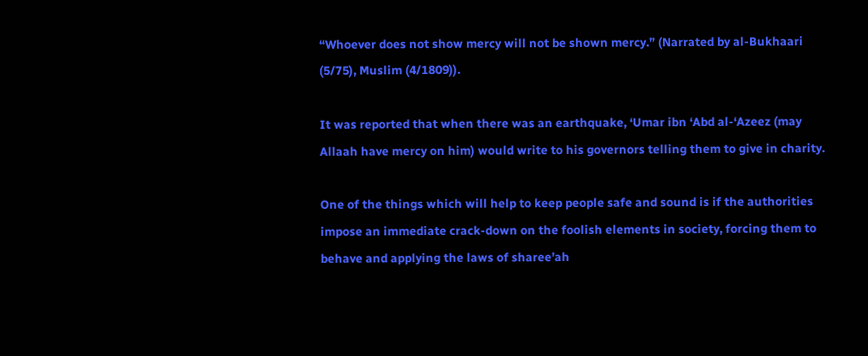“Whoever does not show mercy will not be shown mercy.” (Narrated by al-Bukhaari (5/75), Muslim (4/1809)).

It was reported that when there was an earthquake, ‘Umar ibn ‘Abd al-‘Azeez (may Allaah have mercy on him) would write to his governors telling them to give in charity.

One of the things which will help to keep people safe and sound is if the authorities impose an immediate crack-down on the foolish elements in society, forcing them to behave and applying the laws of sharee’ah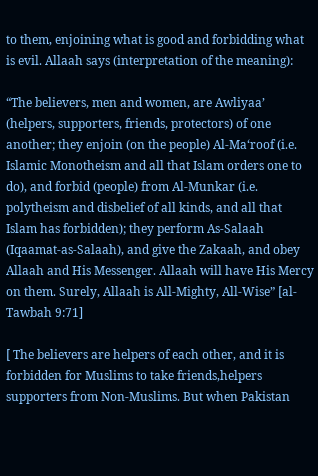to them, enjoining what is good and forbidding what is evil. Allaah says (interpretation of the meaning):

“The believers, men and women, are Awliyaa’ (helpers, supporters, friends, protectors) of one another; they enjoin (on the people) Al-Ma‘roof (i.e. Islamic Monotheism and all that Islam orders one to do), and forbid (people) from Al-Munkar (i.e. polytheism and disbelief of all kinds, and all that Islam has forbidden); they perform As-Salaah (Iqaamat-as-Salaah), and give the Zakaah, and obey Allaah and His Messenger. Allaah will have His Mercy on them. Surely, Allaah is All-Mighty, All-Wise” [al-Tawbah 9:71]

[ The believers are helpers of each other, and it is forbidden for Muslims to take friends,helpers supporters from Non-Muslims. But when Pakistan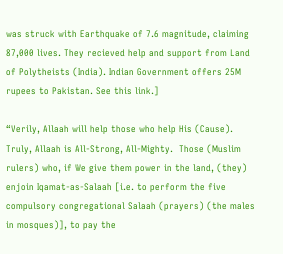was struck with Earthquake of 7.6 magnitude, claiming 87,000 lives. They recieved help and support from Land of Polytheists (India). Indian Government offers 25M rupees to Pakistan. See this link.]

“Verily, Allaah will help those who help His (Cause). Truly, Allaah is All-Strong, All-Mighty.  Those (Muslim rulers) who, if We give them power in the land, (they) enjoin Iqamat-as-Salaah [i.e. to perform the five compulsory congregational Salaah (prayers) (the males in mosques)], to pay the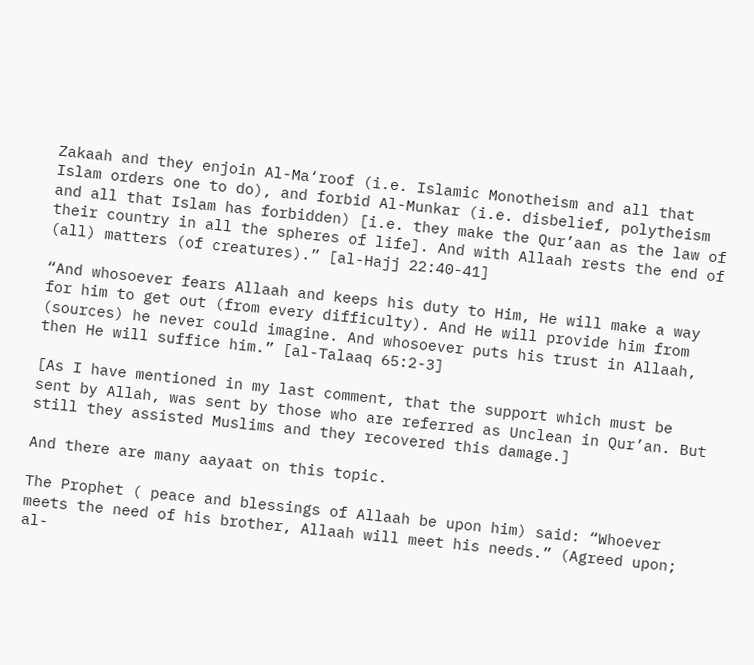Zakaah and they enjoin Al-Ma‘roof (i.e. Islamic Monotheism and all that Islam orders one to do), and forbid Al-Munkar (i.e. disbelief, polytheism and all that Islam has forbidden) [i.e. they make the Qur’aan as the law of their country in all the spheres of life]. And with Allaah rests the end of (all) matters (of creatures).” [al-Hajj 22:40-41]

“And whosoever fears Allaah and keeps his duty to Him, He will make a way for him to get out (from every difficulty). And He will provide him from (sources) he never could imagine. And whosoever puts his trust in Allaah, then He will suffice him.” [al-Talaaq 65:2-3]

[As I have mentioned in my last comment, that the support which must be sent by Allah, was sent by those who are referred as Unclean in Qur’an. But still they assisted Muslims and they recovered this damage.]

And there are many aayaat on this topic.

The Prophet ( peace and blessings of Allaah be upon him) said: “Whoever meets the need of his brother, Allaah will meet his needs.” (Agreed upon; al-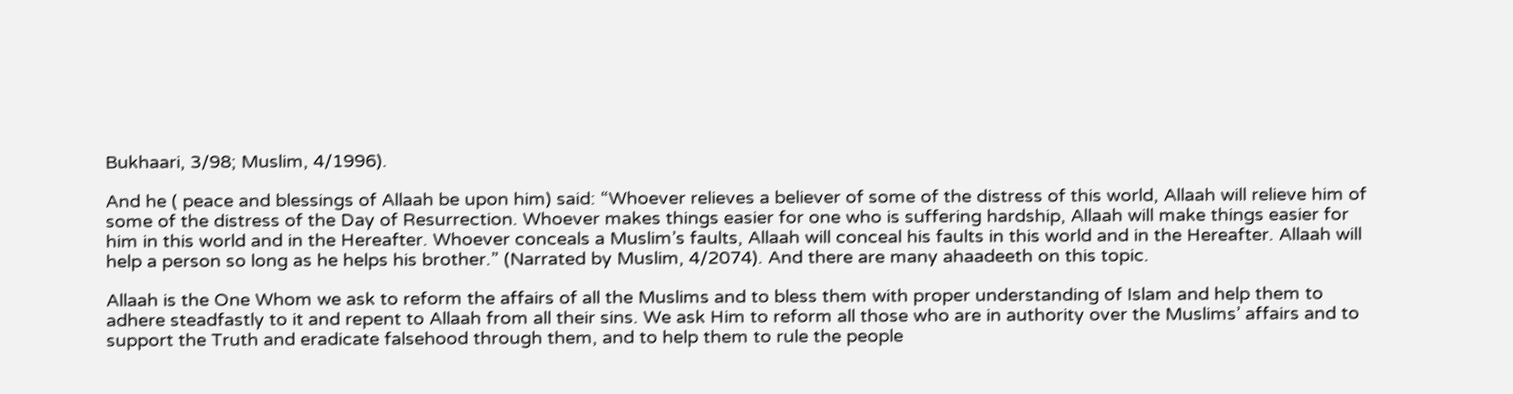Bukhaari, 3/98; Muslim, 4/1996).

And he ( peace and blessings of Allaah be upon him) said: “Whoever relieves a believer of some of the distress of this world, Allaah will relieve him of some of the distress of the Day of Resurrection. Whoever makes things easier for one who is suffering hardship, Allaah will make things easier for him in this world and in the Hereafter. Whoever conceals a Muslim’s faults, Allaah will conceal his faults in this world and in the Hereafter. Allaah will help a person so long as he helps his brother.” (Narrated by Muslim, 4/2074). And there are many ahaadeeth on this topic.

Allaah is the One Whom we ask to reform the affairs of all the Muslims and to bless them with proper understanding of Islam and help them to adhere steadfastly to it and repent to Allaah from all their sins. We ask Him to reform all those who are in authority over the Muslims’ affairs and to support the Truth and eradicate falsehood through them, and to help them to rule the people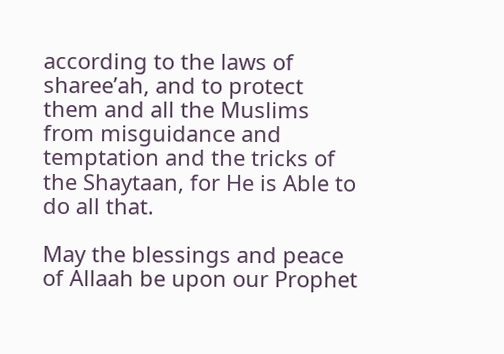according to the laws of sharee’ah, and to protect them and all the Muslims from misguidance and temptation and the tricks of the Shaytaan, for He is Able to do all that.

May the blessings and peace of Allaah be upon our Prophet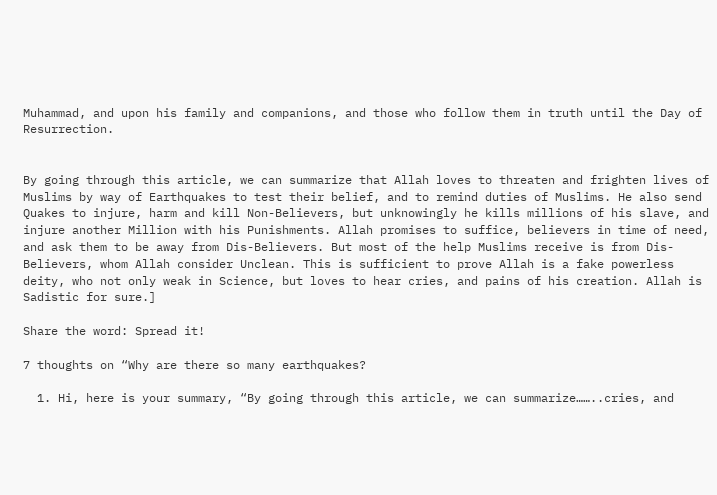Muhammad, and upon his family and companions, and those who follow them in truth until the Day of Resurrection.


By going through this article, we can summarize that Allah loves to threaten and frighten lives of Muslims by way of Earthquakes to test their belief, and to remind duties of Muslims. He also send Quakes to injure, harm and kill Non-Believers, but unknowingly he kills millions of his slave, and injure another Million with his Punishments. Allah promises to suffice, believers in time of need, and ask them to be away from Dis-Believers. But most of the help Muslims receive is from Dis-Believers, whom Allah consider Unclean. This is sufficient to prove Allah is a fake powerless deity, who not only weak in Science, but loves to hear cries, and pains of his creation. Allah is Sadistic for sure.]

Share the word: Spread it!

7 thoughts on “Why are there so many earthquakes?

  1. Hi, here is your summary, “By going through this article, we can summarize……..cries, and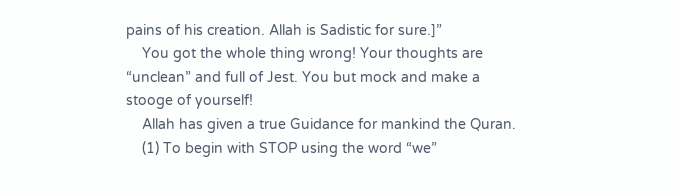pains of his creation. Allah is Sadistic for sure.]”
    You got the whole thing wrong! Your thoughts are “unclean” and full of Jest. You but mock and make a stooge of yourself!
    Allah has given a true Guidance for mankind the Quran.
    (1) To begin with STOP using the word “we”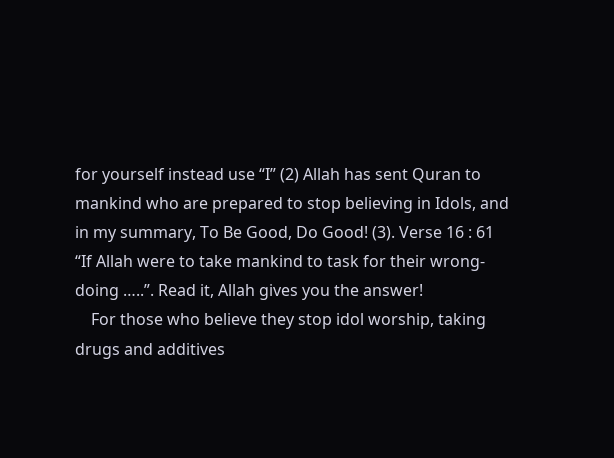for yourself instead use “I” (2) Allah has sent Quran to mankind who are prepared to stop believing in Idols, and in my summary, To Be Good, Do Good! (3). Verse 16 : 61 “If Allah were to take mankind to task for their wrong-doing …..”. Read it, Allah gives you the answer!
    For those who believe they stop idol worship, taking drugs and additives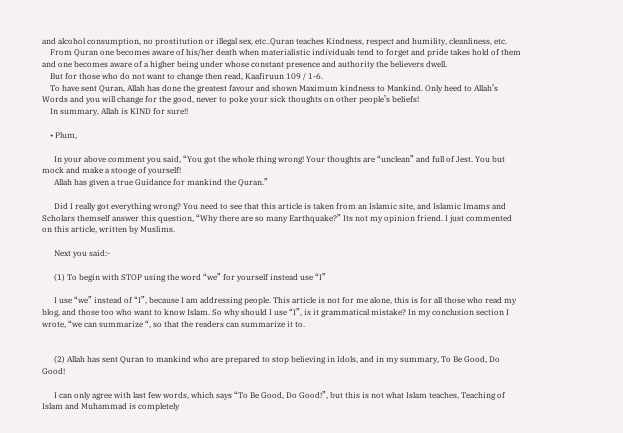and alcohol consumption, no prostitution or illegal sex, etc..Quran teaches Kindness, respect and humility, cleanliness, etc.
    From Quran one becomes aware of his/her death when materialistic individuals tend to forget and pride takes hold of them and one becomes aware of a higher being under whose constant presence and authority the believers dwell.
    But for those who do not want to change then read, Kaafiruun 109 / 1-6.
    To have sent Quran, Allah has done the greatest favour and shown Maximum kindness to Mankind. Only heed to Allah’s Words and you will change for the good, never to poke your sick thoughts on other people’s beliefs!
    In summary, Allah is KIND for sure!!

    • Plum,

      In your above comment you said, “You got the whole thing wrong! Your thoughts are “unclean” and full of Jest. You but mock and make a stooge of yourself!
      Allah has given a true Guidance for mankind the Quran.”

      Did I really got everything wrong? You need to see that this article is taken from an Islamic site, and Islamic Imams and Scholars themself answer this question, “Why there are so many Earthquake?” Its not my opinion friend. I just commented on this article, written by Muslims.

      Next you said:-

      (1) To begin with STOP using the word “we” for yourself instead use “I”

      I use “we” instead of “I”, because I am addressing people. This article is not for me alone, this is for all those who read my blog, and those too who want to know Islam. So why should I use “I”, is it grammatical mistake? In my conclusion section I wrote, “we can summarize “, so that the readers can summarize it to.


      (2) Allah has sent Quran to mankind who are prepared to stop believing in Idols, and in my summary, To Be Good, Do Good!

      I can only agree with last few words, which says “To Be Good, Do Good!”, but this is not what Islam teaches, Teaching of Islam and Muhammad is completely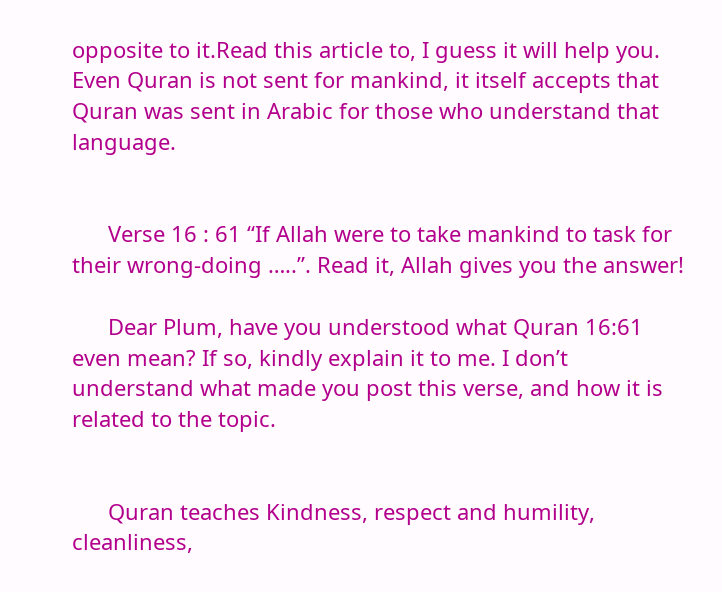opposite to it.Read this article to, I guess it will help you. Even Quran is not sent for mankind, it itself accepts that Quran was sent in Arabic for those who understand that language.


      Verse 16 : 61 “If Allah were to take mankind to task for their wrong-doing …..”. Read it, Allah gives you the answer!

      Dear Plum, have you understood what Quran 16:61 even mean? If so, kindly explain it to me. I don’t understand what made you post this verse, and how it is related to the topic.


      Quran teaches Kindness, respect and humility, cleanliness,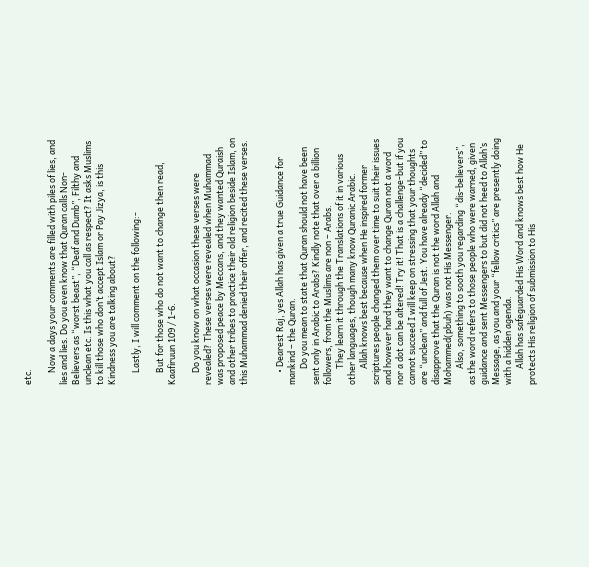etc.

      Now a days your comments are filled with piles of lies, and lies and lies. Do you even know that Quran calls Non-Believers as “worst beast”, “Deaf and Dumb”, Filthy and unclean etc. Is this what you call as respect? It asks Muslims to kill those who don’t accept Islam or Pay Jizya, is this Kindness you are talking about?

      Lastly, I will comment on the following:-

      But for those who do not want to change then read, Kaafiruun 109 / 1-6.

      Do you know on what occasion these verses were revealed? These verses were revealed when Muhammad was proposed peace by Meccans, and they wanted Quraish and other tribes to practice their old religion beside Islam, on this Muhammad denied their offer, and recited these verses.


      • Dearest Raj, yes Allah has given a true Guidance for mankind – the Quran.
        Do you mean to state that Quran should not have been sent only in Arabic to Arabs? Kindly note that over a billion followers, from the Muslims are non – Arabs.
        They learn it through the Translations of it in various other languages, though many know Quranic Arabic.
        Allah knows best because when He inspired former scriptures people changed them over time to suit their issues and however hard they want to change Quran not a word nor a dot can be altered! Try it! That is a challenge-but if you cannot succeed I will keep on stressing that your thoughts are “unclean” and full of Jest. You have already “decided” to disapprove that the Quran is not the word Allah and Mohammed(pbuh) was not His Messenger.
        Also, something to sooth you regarding “dis-believers”, as the word refers to those people who were warned, given guidance and sent Messengers to but did not heed to Allah’s Message, as you and your “fellow critics” are presently doing with a hidden agenda.
        Allah has safeguarded His Word and knows best how He protects His religion of submission to His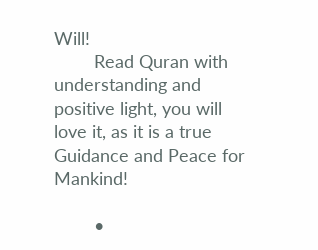Will!
        Read Quran with understanding and positive light, you will love it, as it is a true Guidance and Peace for Mankind!

        •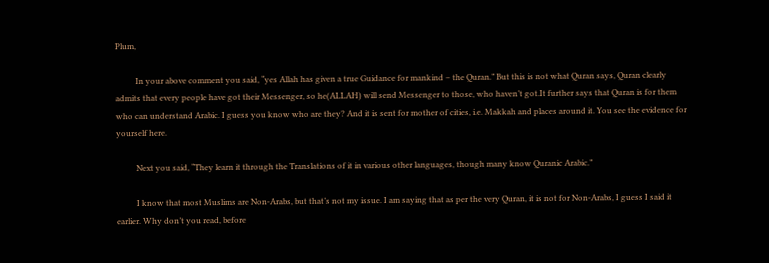Plum,

          In your above comment you said, “yes Allah has given a true Guidance for mankind – the Quran.” But this is not what Quran says, Quran clearly admits that every people have got their Messenger, so he(ALLAH) will send Messenger to those, who haven’t got.It further says that Quran is for them who can understand Arabic. I guess you know who are they? And it is sent for mother of cities, i.e. Makkah and places around it. You see the evidence for yourself here.

          Next you said, “They learn it through the Translations of it in various other languages, though many know Quranic Arabic.”

          I know that most Muslims are Non-Arabs, but that’s not my issue. I am saying that as per the very Quran, it is not for Non-Arabs, I guess I said it earlier. Why don’t you read, before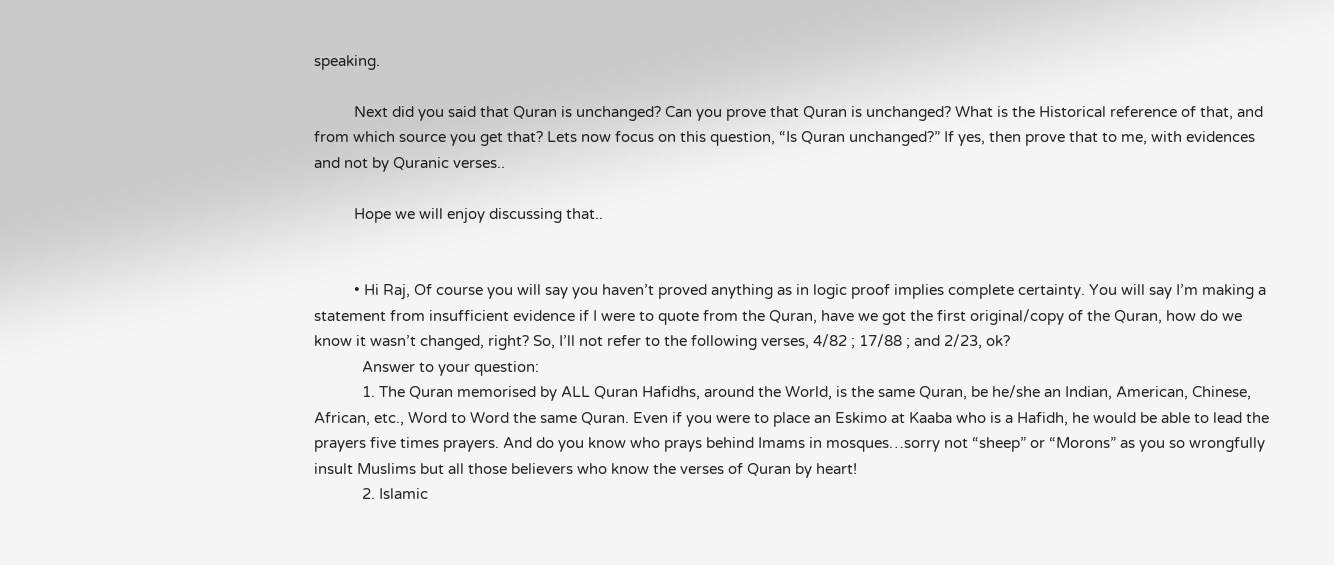speaking.

          Next did you said that Quran is unchanged? Can you prove that Quran is unchanged? What is the Historical reference of that, and from which source you get that? Lets now focus on this question, “Is Quran unchanged?” If yes, then prove that to me, with evidences and not by Quranic verses..

          Hope we will enjoy discussing that..


          • Hi Raj, Of course you will say you haven’t proved anything as in logic proof implies complete certainty. You will say I’m making a statement from insufficient evidence if I were to quote from the Quran, have we got the first original/copy of the Quran, how do we know it wasn’t changed, right? So, I’ll not refer to the following verses, 4/82 ; 17/88 ; and 2/23, ok?
            Answer to your question:
            1. The Quran memorised by ALL Quran Hafidhs, around the World, is the same Quran, be he/she an Indian, American, Chinese, African, etc., Word to Word the same Quran. Even if you were to place an Eskimo at Kaaba who is a Hafidh, he would be able to lead the prayers five times prayers. And do you know who prays behind Imams in mosques…sorry not “sheep” or “Morons” as you so wrongfully insult Muslims but all those believers who know the verses of Quran by heart!
            2. Islamic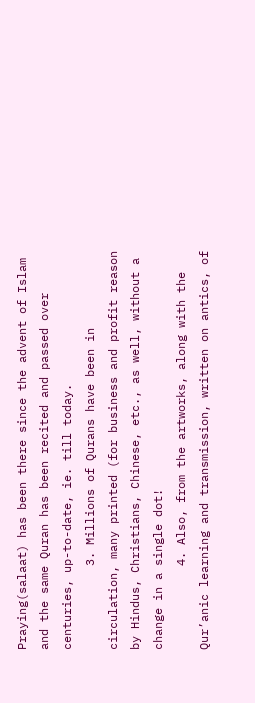Praying(salaat) has been there since the advent of Islam and the same Quran has been recited and passed over centuries, up-to-date, ie. till today.
            3. Millions of Qurans have been in circulation, many printed (for business and profit reason by Hindus, Christians, Chinese, etc., as well, without a change in a single dot!
            4. Also, from the artworks, along with the Qur’anic learning and transmission, written on antics, of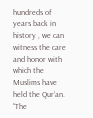hundreds of years back in history , we can witness the care and honor with which the Muslims have held the Qur’an. “The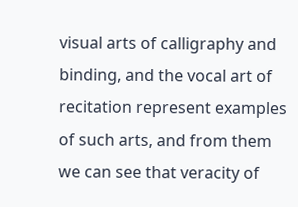visual arts of calligraphy and binding, and the vocal art of recitation represent examples of such arts, and from them we can see that veracity of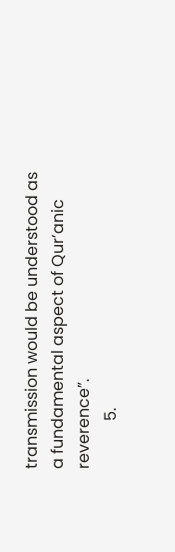transmission would be understood as a fundamental aspect of Qur’anic reverence”.
            5.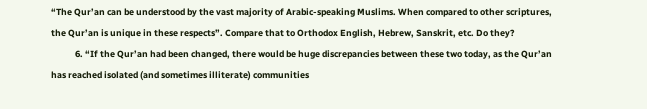“The Qur’an can be understood by the vast majority of Arabic-speaking Muslims. When compared to other scriptures, the Qur’an is unique in these respects”. Compare that to Orthodox English, Hebrew, Sanskrit, etc. Do they?
            6. “If the Qur’an had been changed, there would be huge discrepancies between these two today, as the Qur’an has reached isolated (and sometimes illiterate) communities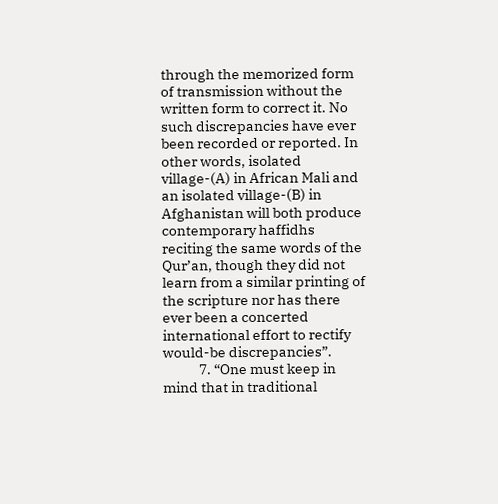through the memorized form of transmission without the written form to correct it. No such discrepancies have ever been recorded or reported. In other words, isolated village-(A) in African Mali and an isolated village-(B) in Afghanistan will both produce contemporary haffidhs reciting the same words of the Qur’an, though they did not learn from a similar printing of the scripture nor has there ever been a concerted international effort to rectify would-be discrepancies”.
            7. “One must keep in mind that in traditional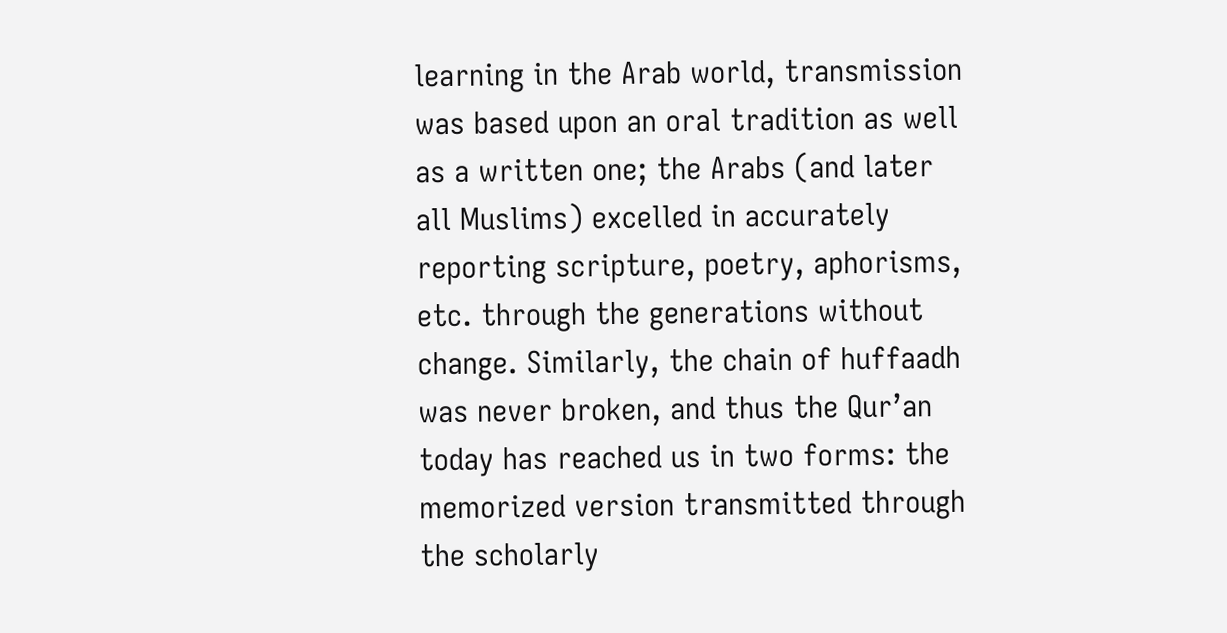learning in the Arab world, transmission was based upon an oral tradition as well as a written one; the Arabs (and later all Muslims) excelled in accurately reporting scripture, poetry, aphorisms, etc. through the generations without change. Similarly, the chain of huffaadh was never broken, and thus the Qur’an today has reached us in two forms: the memorized version transmitted through the scholarly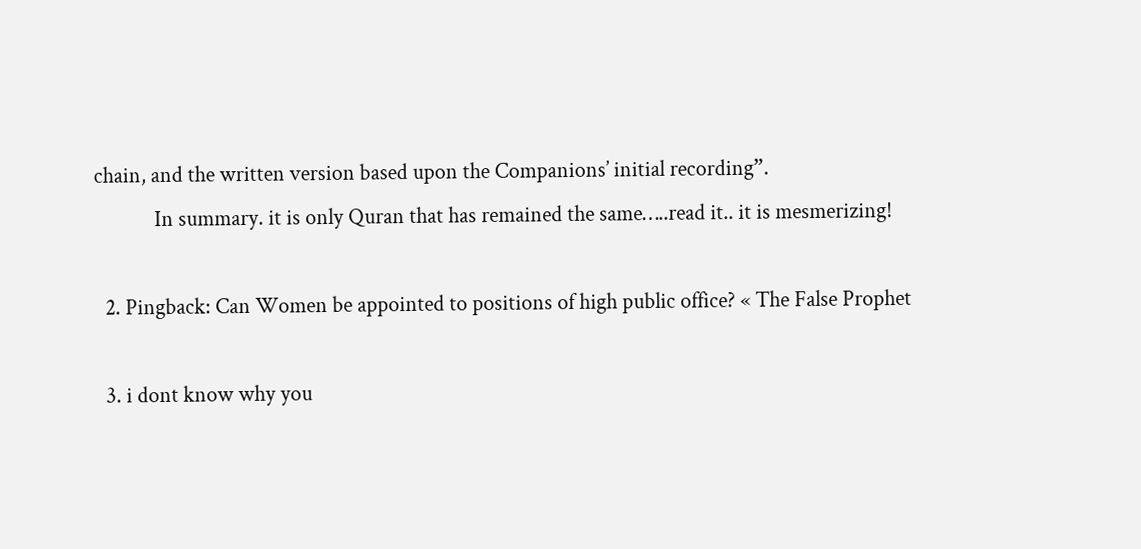chain, and the written version based upon the Companions’ initial recording”.
            In summary. it is only Quran that has remained the same…..read it.. it is mesmerizing!

  2. Pingback: Can Women be appointed to positions of high public office? « The False Prophet

  3. i dont know why you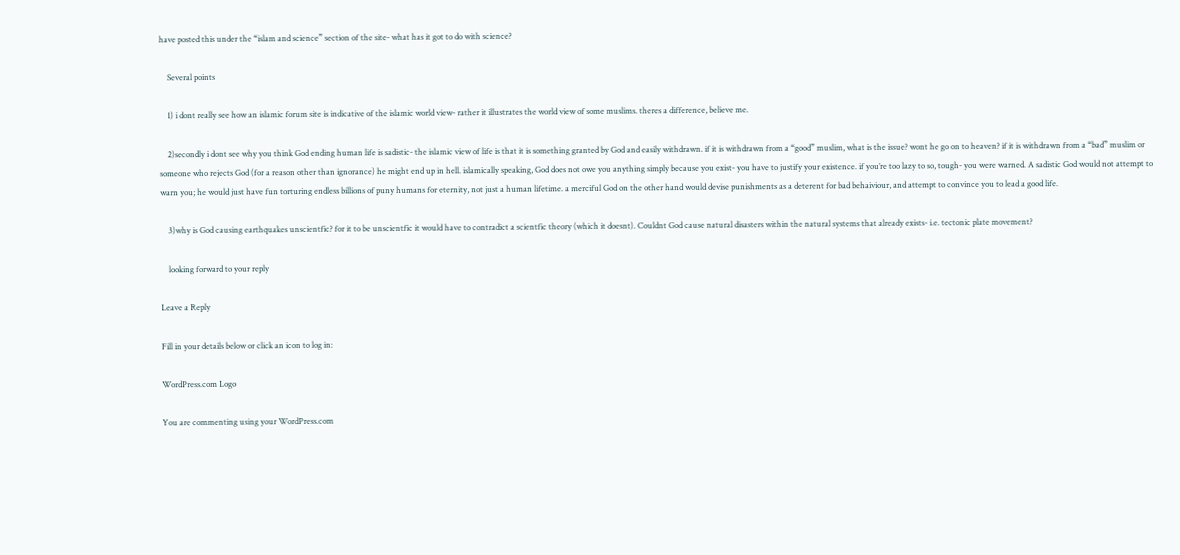have posted this under the “islam and science” section of the site- what has it got to do with science?

    Several points

    1) i dont really see how an islamic forum site is indicative of the islamic world view- rather it illustrates the world view of some muslims. theres a difference, believe me.

    2)secondly i dont see why you think God ending human life is sadistic- the islamic view of life is that it is something granted by God and easily withdrawn. if it is withdrawn from a “good” muslim, what is the issue? wont he go on to heaven? if it is withdrawn from a “bad” muslim or someone who rejects God (for a reason other than ignorance) he might end up in hell. islamically speaking, God does not owe you anything simply because you exist- you have to justify your existence. if you’re too lazy to so, tough- you were warned. A sadistic God would not attempt to warn you; he would just have fun torturing endless billions of puny humans for eternity, not just a human lifetime. a merciful God on the other hand would devise punishments as a deterent for bad behaiviour, and attempt to convince you to lead a good life.

    3)why is God causing earthquakes unscientfic? for it to be unscientfic it would have to contradict a scientfic theory (which it doesnt). Couldnt God cause natural disasters within the natural systems that already exists- i.e. tectonic plate movement?

    looking forward to your reply

Leave a Reply

Fill in your details below or click an icon to log in:

WordPress.com Logo

You are commenting using your WordPress.com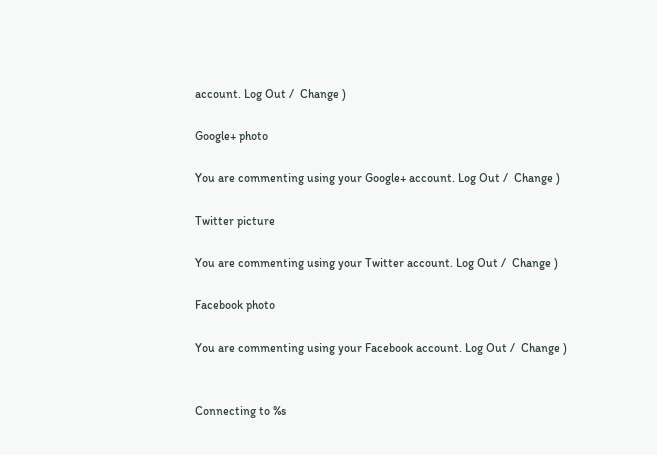account. Log Out /  Change )

Google+ photo

You are commenting using your Google+ account. Log Out /  Change )

Twitter picture

You are commenting using your Twitter account. Log Out /  Change )

Facebook photo

You are commenting using your Facebook account. Log Out /  Change )


Connecting to %s